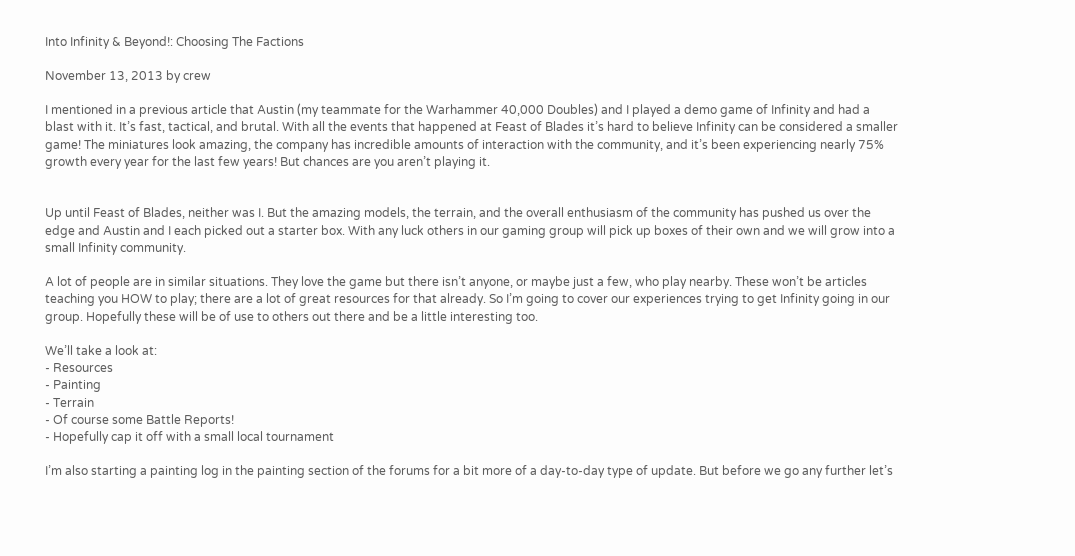Into Infinity & Beyond!: Choosing The Factions

November 13, 2013 by crew

I mentioned in a previous article that Austin (my teammate for the Warhammer 40,000 Doubles) and I played a demo game of Infinity and had a blast with it. It’s fast, tactical, and brutal. With all the events that happened at Feast of Blades it’s hard to believe Infinity can be considered a smaller game! The miniatures look amazing, the company has incredible amounts of interaction with the community, and it’s been experiencing nearly 75% growth every year for the last few years! But chances are you aren’t playing it.


Up until Feast of Blades, neither was I. But the amazing models, the terrain, and the overall enthusiasm of the community has pushed us over the edge and Austin and I each picked out a starter box. With any luck others in our gaming group will pick up boxes of their own and we will grow into a small Infinity community.

A lot of people are in similar situations. They love the game but there isn’t anyone, or maybe just a few, who play nearby. These won’t be articles teaching you HOW to play; there are a lot of great resources for that already. So I’m going to cover our experiences trying to get Infinity going in our group. Hopefully these will be of use to others out there and be a little interesting too.

We’ll take a look at:
- Resources
- Painting
- Terrain
- Of course some Battle Reports!
- Hopefully cap it off with a small local tournament

I’m also starting a painting log in the painting section of the forums for a bit more of a day-to-day type of update. But before we go any further let’s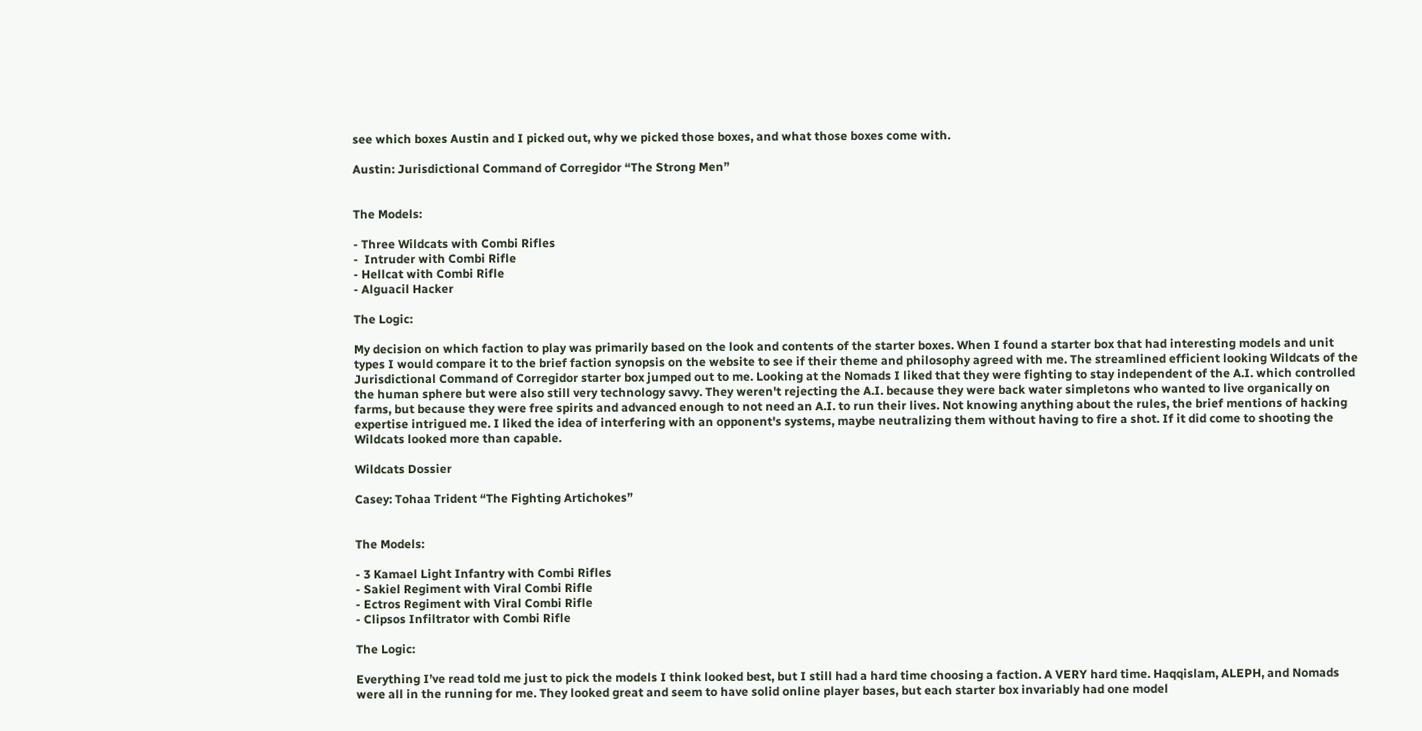see which boxes Austin and I picked out, why we picked those boxes, and what those boxes come with.

Austin: Jurisdictional Command of Corregidor “The Strong Men”


The Models:

- Three Wildcats with Combi Rifles
-  Intruder with Combi Rifle
- Hellcat with Combi Rifle
- Alguacil Hacker

The Logic:

My decision on which faction to play was primarily based on the look and contents of the starter boxes. When I found a starter box that had interesting models and unit types I would compare it to the brief faction synopsis on the website to see if their theme and philosophy agreed with me. The streamlined efficient looking Wildcats of the Jurisdictional Command of Corregidor starter box jumped out to me. Looking at the Nomads I liked that they were fighting to stay independent of the A.I. which controlled the human sphere but were also still very technology savvy. They weren't rejecting the A.I. because they were back water simpletons who wanted to live organically on farms, but because they were free spirits and advanced enough to not need an A.I. to run their lives. Not knowing anything about the rules, the brief mentions of hacking expertise intrigued me. I liked the idea of interfering with an opponent's systems, maybe neutralizing them without having to fire a shot. If it did come to shooting the Wildcats looked more than capable.

Wildcats Dossier

Casey: Tohaa Trident “The Fighting Artichokes”


The Models:

- 3 Kamael Light Infantry with Combi Rifles
- Sakiel Regiment with Viral Combi Rifle
- Ectros Regiment with Viral Combi Rifle
- Clipsos Infiltrator with Combi Rifle

The Logic:

Everything I’ve read told me just to pick the models I think looked best, but I still had a hard time choosing a faction. A VERY hard time. Haqqislam, ALEPH, and Nomads were all in the running for me. They looked great and seem to have solid online player bases, but each starter box invariably had one model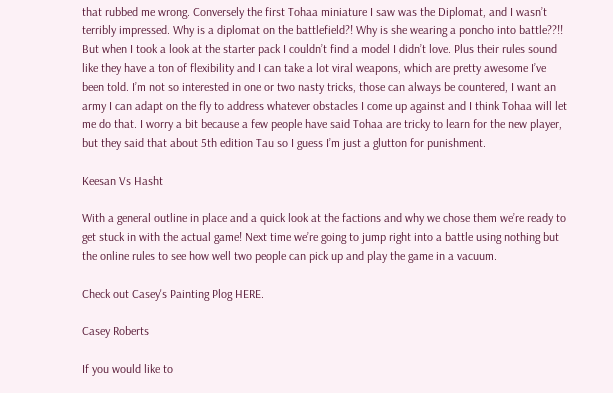that rubbed me wrong. Conversely the first Tohaa miniature I saw was the Diplomat, and I wasn’t terribly impressed. Why is a diplomat on the battlefield?! Why is she wearing a poncho into battle??!! But when I took a look at the starter pack I couldn’t find a model I didn’t love. Plus their rules sound like they have a ton of flexibility and I can take a lot viral weapons, which are pretty awesome I’ve been told. I’m not so interested in one or two nasty tricks, those can always be countered, I want an army I can adapt on the fly to address whatever obstacles I come up against and I think Tohaa will let me do that. I worry a bit because a few people have said Tohaa are tricky to learn for the new player, but they said that about 5th edition Tau so I guess I’m just a glutton for punishment.

Keesan Vs Hasht

With a general outline in place and a quick look at the factions and why we chose them we’re ready to get stuck in with the actual game! Next time we’re going to jump right into a battle using nothing but the online rules to see how well two people can pick up and play the game in a vacuum.

Check out Casey's Painting Plog HERE.

Casey Roberts

If you would like to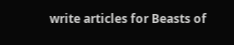write articles for Beasts of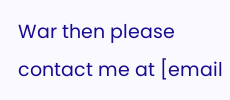War then please contact me at [email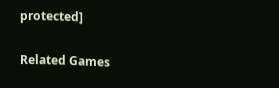protected]

Related Games